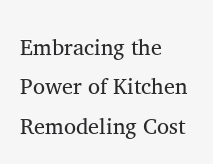Embracing the Power of Kitchen Remodeling Cost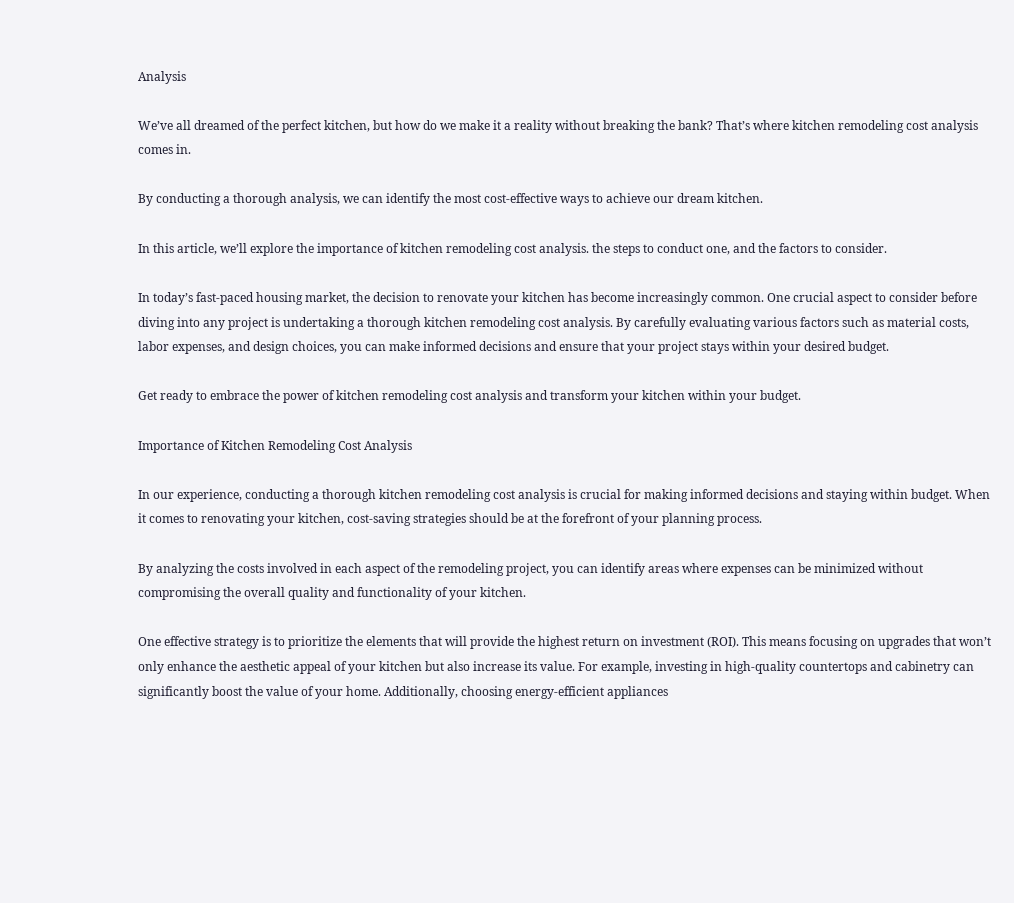Analysis

We’ve all dreamed of the perfect kitchen, but how do we make it a reality without breaking the bank? That’s where kitchen remodeling cost analysis comes in.

By conducting a thorough analysis, we can identify the most cost-effective ways to achieve our dream kitchen.

In this article, we’ll explore the importance of kitchen remodeling cost analysis. the steps to conduct one, and the factors to consider.

In today’s fast-paced housing market, the decision to renovate your kitchen has become increasingly common. One crucial aspect to consider before diving into any project is undertaking a thorough kitchen remodeling cost analysis. By carefully evaluating various factors such as material costs, labor expenses, and design choices, you can make informed decisions and ensure that your project stays within your desired budget.

Get ready to embrace the power of kitchen remodeling cost analysis and transform your kitchen within your budget.

Importance of Kitchen Remodeling Cost Analysis

In our experience, conducting a thorough kitchen remodeling cost analysis is crucial for making informed decisions and staying within budget. When it comes to renovating your kitchen, cost-saving strategies should be at the forefront of your planning process.

By analyzing the costs involved in each aspect of the remodeling project, you can identify areas where expenses can be minimized without compromising the overall quality and functionality of your kitchen.

One effective strategy is to prioritize the elements that will provide the highest return on investment (ROI). This means focusing on upgrades that won’t only enhance the aesthetic appeal of your kitchen but also increase its value. For example, investing in high-quality countertops and cabinetry can significantly boost the value of your home. Additionally, choosing energy-efficient appliances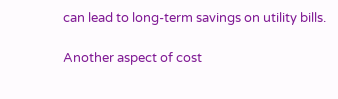can lead to long-term savings on utility bills.

Another aspect of cost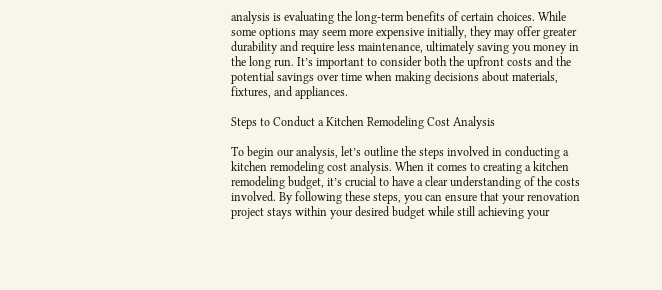analysis is evaluating the long-term benefits of certain choices. While some options may seem more expensive initially, they may offer greater durability and require less maintenance, ultimately saving you money in the long run. It’s important to consider both the upfront costs and the potential savings over time when making decisions about materials, fixtures, and appliances.

Steps to Conduct a Kitchen Remodeling Cost Analysis

To begin our analysis, let’s outline the steps involved in conducting a kitchen remodeling cost analysis. When it comes to creating a kitchen remodeling budget, it’s crucial to have a clear understanding of the costs involved. By following these steps, you can ensure that your renovation project stays within your desired budget while still achieving your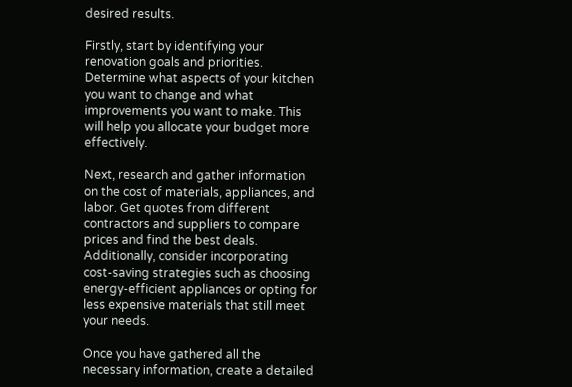desired results.

Firstly, start by identifying your renovation goals and priorities. Determine what aspects of your kitchen you want to change and what improvements you want to make. This will help you allocate your budget more effectively.

Next, research and gather information on the cost of materials, appliances, and labor. Get quotes from different contractors and suppliers to compare prices and find the best deals. Additionally, consider incorporating cost-saving strategies such as choosing energy-efficient appliances or opting for less expensive materials that still meet your needs.

Once you have gathered all the necessary information, create a detailed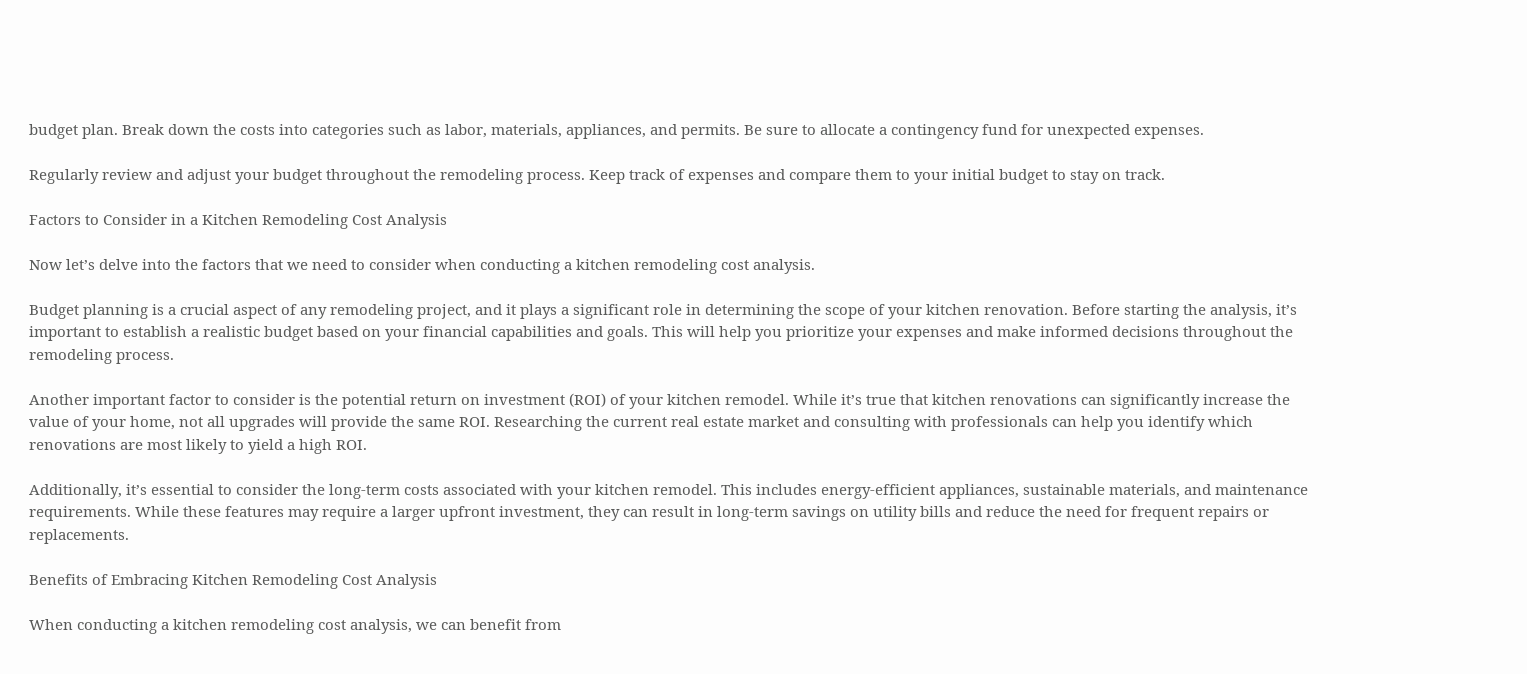budget plan. Break down the costs into categories such as labor, materials, appliances, and permits. Be sure to allocate a contingency fund for unexpected expenses.

Regularly review and adjust your budget throughout the remodeling process. Keep track of expenses and compare them to your initial budget to stay on track.

Factors to Consider in a Kitchen Remodeling Cost Analysis

Now let’s delve into the factors that we need to consider when conducting a kitchen remodeling cost analysis.

Budget planning is a crucial aspect of any remodeling project, and it plays a significant role in determining the scope of your kitchen renovation. Before starting the analysis, it’s important to establish a realistic budget based on your financial capabilities and goals. This will help you prioritize your expenses and make informed decisions throughout the remodeling process.

Another important factor to consider is the potential return on investment (ROI) of your kitchen remodel. While it’s true that kitchen renovations can significantly increase the value of your home, not all upgrades will provide the same ROI. Researching the current real estate market and consulting with professionals can help you identify which renovations are most likely to yield a high ROI.

Additionally, it’s essential to consider the long-term costs associated with your kitchen remodel. This includes energy-efficient appliances, sustainable materials, and maintenance requirements. While these features may require a larger upfront investment, they can result in long-term savings on utility bills and reduce the need for frequent repairs or replacements.

Benefits of Embracing Kitchen Remodeling Cost Analysis

When conducting a kitchen remodeling cost analysis, we can benefit from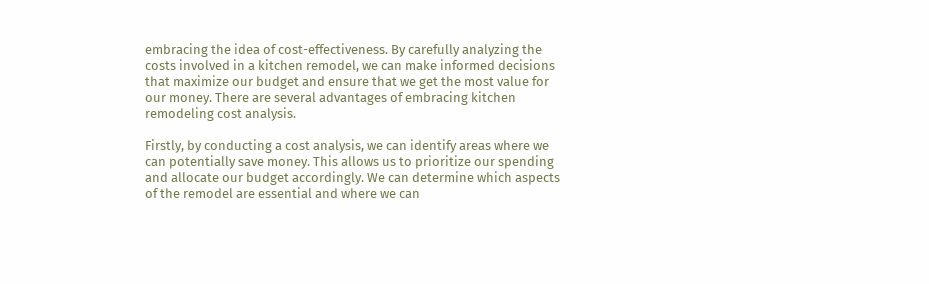embracing the idea of cost-effectiveness. By carefully analyzing the costs involved in a kitchen remodel, we can make informed decisions that maximize our budget and ensure that we get the most value for our money. There are several advantages of embracing kitchen remodeling cost analysis.

Firstly, by conducting a cost analysis, we can identify areas where we can potentially save money. This allows us to prioritize our spending and allocate our budget accordingly. We can determine which aspects of the remodel are essential and where we can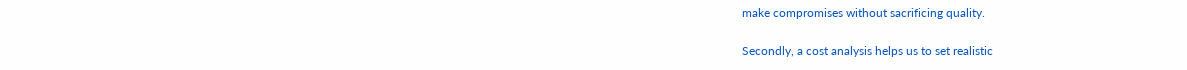make compromises without sacrificing quality.

Secondly, a cost analysis helps us to set realistic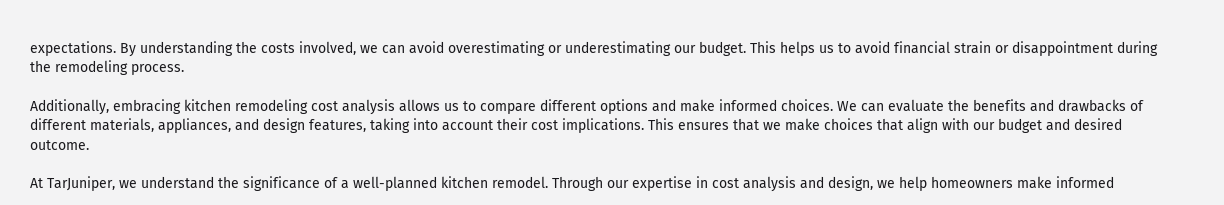expectations. By understanding the costs involved, we can avoid overestimating or underestimating our budget. This helps us to avoid financial strain or disappointment during the remodeling process.

Additionally, embracing kitchen remodeling cost analysis allows us to compare different options and make informed choices. We can evaluate the benefits and drawbacks of different materials, appliances, and design features, taking into account their cost implications. This ensures that we make choices that align with our budget and desired outcome.

At TarJuniper, we understand the significance of a well-planned kitchen remodel. Through our expertise in cost analysis and design, we help homeowners make informed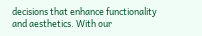decisions that enhance functionality and aesthetics. With our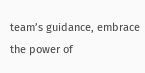team’s guidance, embrace the power of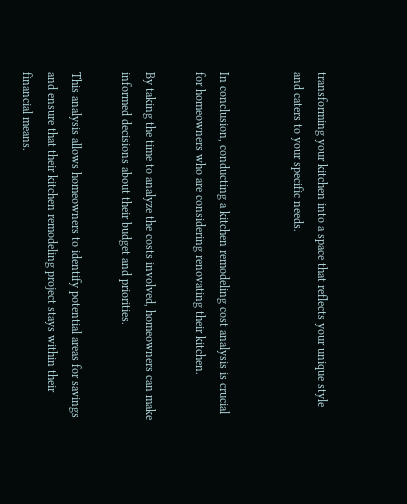transforming your kitchen into a space that reflects your unique style and caters to your specific needs.


In conclusion, conducting a kitchen remodeling cost analysis is crucial for homeowners who are considering renovating their kitchen.

By taking the time to analyze the costs involved, homeowners can make informed decisions about their budget and priorities.

This analysis allows homeowners to identify potential areas for savings and ensure that their kitchen remodeling project stays within their financial means.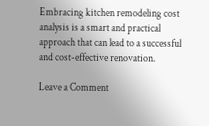Embracing kitchen remodeling cost analysis is a smart and practical approach that can lead to a successful and cost-effective renovation.

Leave a Comment